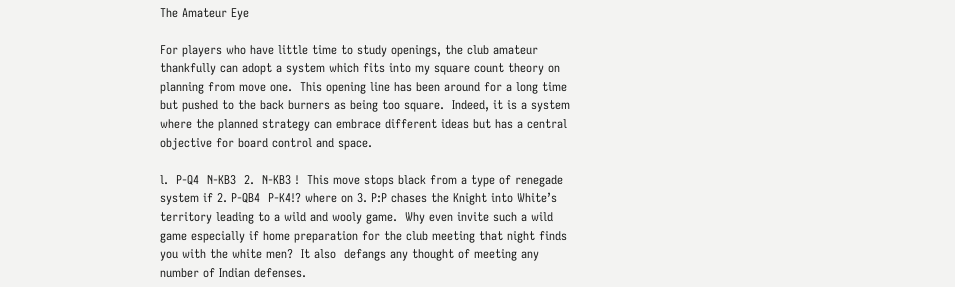The Amateur Eye

For players who have little time to study openings, the club amateur thankfully can adopt a system which fits into my square count theory on planning from move one.  This opening line has been around for a long time but pushed to the back burners as being too square.  Indeed, it is a system where the planned strategy can embrace different ideas but has a central objective for board control and space.

l.  P-Q4  N-KB3  2.  N-KB3 !  This move stops black from a type of renegade system if 2. P-QB4  P-K4!? where on 3. P:P chases the Knight into White’s territory leading to a wild and wooly game.  Why even invite such a wild game especially if home preparation for the club meeting that night finds you with the white men?  It also  defangs any thought of meeting any number of Indian defenses.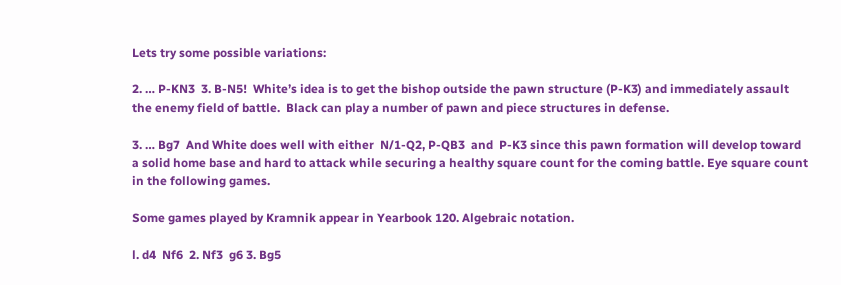Lets try some possible variations:

2. … P-KN3  3. B-N5!  White’s idea is to get the bishop outside the pawn structure (P-K3) and immediately assault the enemy field of battle.  Black can play a number of pawn and piece structures in defense.

3. … Bg7  And White does well with either  N/1-Q2, P-QB3  and  P-K3 since this pawn formation will develop toward a solid home base and hard to attack while securing a healthy square count for the coming battle. Eye square count in the following games.

Some games played by Kramnik appear in Yearbook 120. Algebraic notation.

l. d4  Nf6  2. Nf3  g6 3. Bg5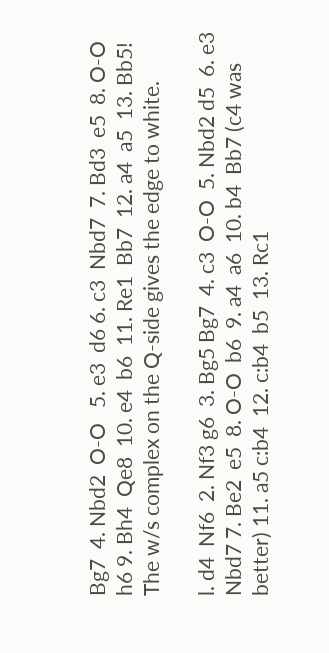Bg7  4. Nbd2  O-O   5. e3  d6 6. c3  Nbd7  7. Bd3  e5  8. O-O  h6 9. Bh4  Qe8  10. e4  b6  11. Re1  Bb7  12. a4  a5  13. Bb5!  The w/s complex on the Q-side gives the edge to white.

l. d4  Nf6  2. Nf3 g6  3. Bg5 Bg7  4. c3  O-O  5. Nbd2 d5  6. e3  Nbd7 7. Be2  e5  8. O-O  b6  9. a4  a6  10. b4  Bb7 (c4 was better) 11. a5 c:b4  12. c:b4  b5  13. Rc1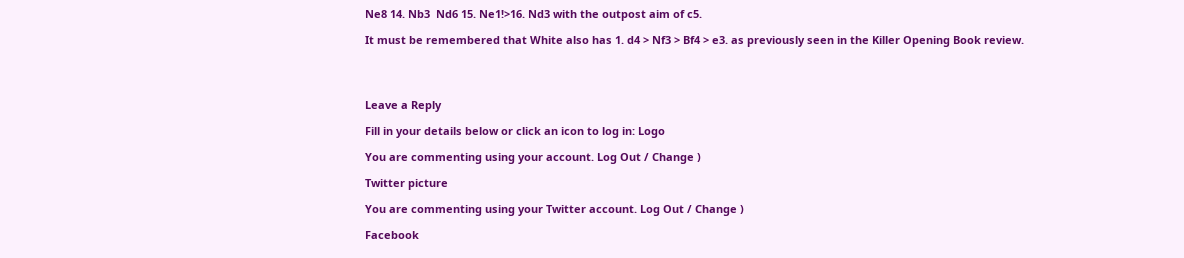Ne8 14. Nb3  Nd6 15. Ne1!>16. Nd3 with the outpost aim of c5.

It must be remembered that White also has 1. d4 > Nf3 > Bf4 > e3. as previously seen in the Killer Opening Book review.




Leave a Reply

Fill in your details below or click an icon to log in: Logo

You are commenting using your account. Log Out / Change )

Twitter picture

You are commenting using your Twitter account. Log Out / Change )

Facebook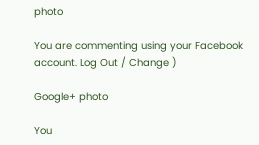photo

You are commenting using your Facebook account. Log Out / Change )

Google+ photo

You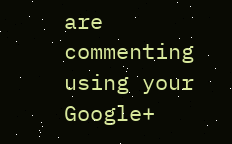are commenting using your Google+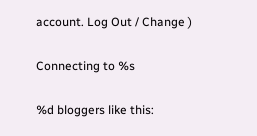account. Log Out / Change )

Connecting to %s

%d bloggers like this: